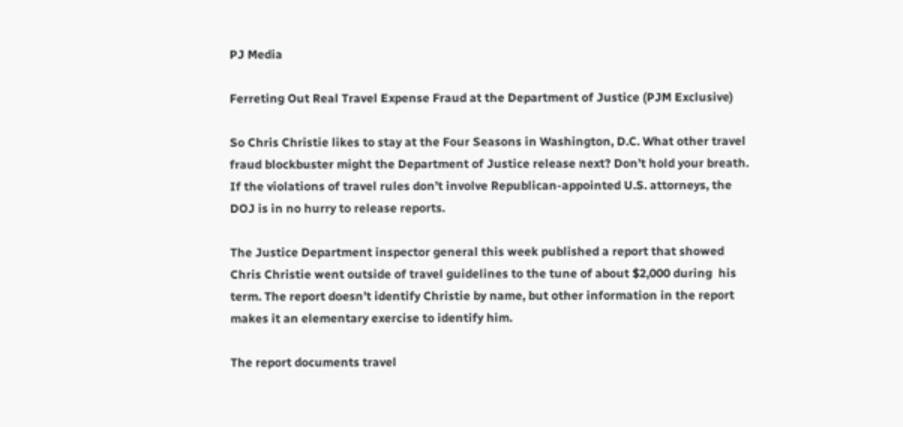PJ Media

Ferreting Out Real Travel Expense Fraud at the Department of Justice (PJM Exclusive)

So Chris Christie likes to stay at the Four Seasons in Washington, D.C. What other travel fraud blockbuster might the Department of Justice release next? Don’t hold your breath. If the violations of travel rules don’t involve Republican-appointed U.S. attorneys, the DOJ is in no hurry to release reports.

The Justice Department inspector general this week published a report that showed Chris Christie went outside of travel guidelines to the tune of about $2,000 during  his term. The report doesn’t identify Christie by name, but other information in the report makes it an elementary exercise to identify him.

The report documents travel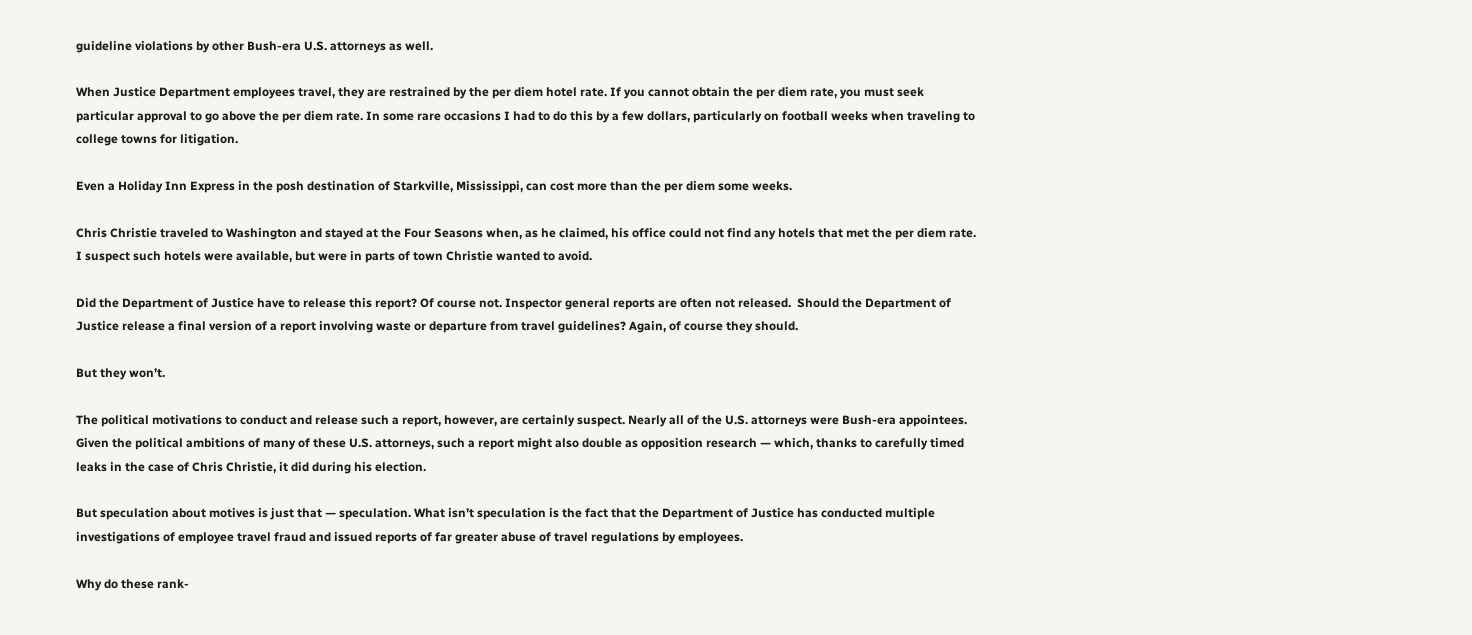guideline violations by other Bush-era U.S. attorneys as well.

When Justice Department employees travel, they are restrained by the per diem hotel rate. If you cannot obtain the per diem rate, you must seek particular approval to go above the per diem rate. In some rare occasions I had to do this by a few dollars, particularly on football weeks when traveling to college towns for litigation.

Even a Holiday Inn Express in the posh destination of Starkville, Mississippi, can cost more than the per diem some weeks.

Chris Christie traveled to Washington and stayed at the Four Seasons when, as he claimed, his office could not find any hotels that met the per diem rate. I suspect such hotels were available, but were in parts of town Christie wanted to avoid.

Did the Department of Justice have to release this report? Of course not. Inspector general reports are often not released.  Should the Department of Justice release a final version of a report involving waste or departure from travel guidelines? Again, of course they should.

But they won’t.

The political motivations to conduct and release such a report, however, are certainly suspect. Nearly all of the U.S. attorneys were Bush-era appointees. Given the political ambitions of many of these U.S. attorneys, such a report might also double as opposition research — which, thanks to carefully timed leaks in the case of Chris Christie, it did during his election.

But speculation about motives is just that — speculation. What isn’t speculation is the fact that the Department of Justice has conducted multiple investigations of employee travel fraud and issued reports of far greater abuse of travel regulations by employees.

Why do these rank-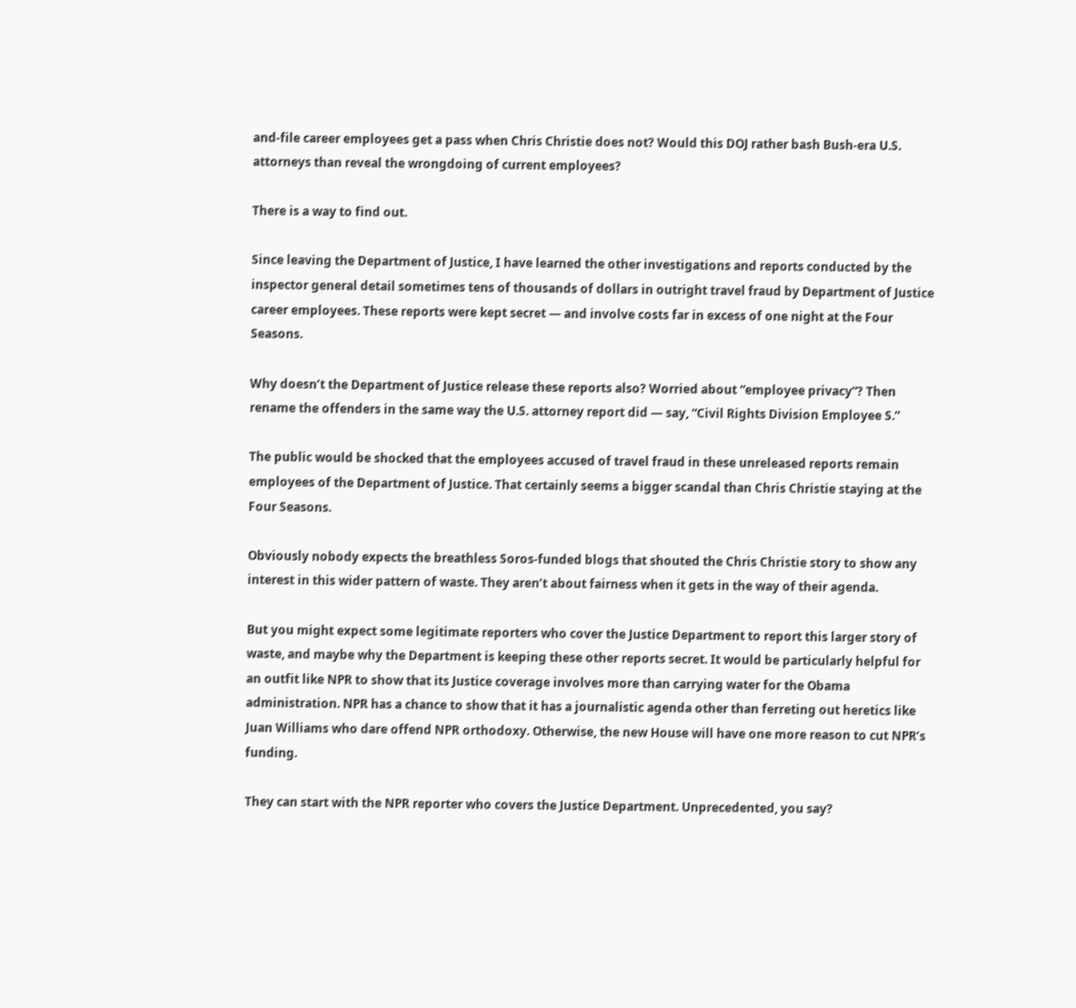and-file career employees get a pass when Chris Christie does not? Would this DOJ rather bash Bush-era U.S. attorneys than reveal the wrongdoing of current employees?

There is a way to find out.

Since leaving the Department of Justice, I have learned the other investigations and reports conducted by the inspector general detail sometimes tens of thousands of dollars in outright travel fraud by Department of Justice career employees. These reports were kept secret — and involve costs far in excess of one night at the Four Seasons.

Why doesn’t the Department of Justice release these reports also? Worried about “employee privacy”? Then rename the offenders in the same way the U.S. attorney report did — say, “Civil Rights Division Employee S.”

The public would be shocked that the employees accused of travel fraud in these unreleased reports remain employees of the Department of Justice. That certainly seems a bigger scandal than Chris Christie staying at the Four Seasons.

Obviously nobody expects the breathless Soros-funded blogs that shouted the Chris Christie story to show any interest in this wider pattern of waste. They aren’t about fairness when it gets in the way of their agenda.

But you might expect some legitimate reporters who cover the Justice Department to report this larger story of waste, and maybe why the Department is keeping these other reports secret. It would be particularly helpful for an outfit like NPR to show that its Justice coverage involves more than carrying water for the Obama administration. NPR has a chance to show that it has a journalistic agenda other than ferreting out heretics like Juan Williams who dare offend NPR orthodoxy. Otherwise, the new House will have one more reason to cut NPR’s funding.

They can start with the NPR reporter who covers the Justice Department. Unprecedented, you say?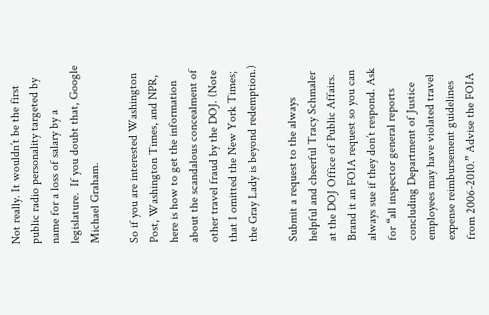Not really. It wouldn’t be the first public radio personality targeted by name for a loss of salary by a legislature.  If you doubt that, Google Michael Graham.

So if you are interested Washington Post, Washington Times, and NPR, here is how to get the information about the scandalous concealment of other travel fraud by the DOJ. (Note that I omitted the New York Times; the Gray Lady is beyond redemption.)

Submit a request to the always helpful and cheerful Tracy Schmaler at the DOJ Office of Public Affairs. Brand it an FOIA request so you can always sue if they don’t respond. Ask for “all inspector general reports concluding Department of Justice employees may have violated travel expense reimbursement guidelines from 2006-2010.” Advise the FOIA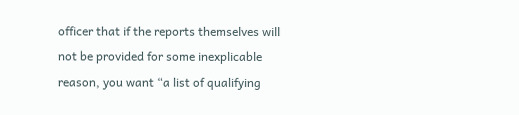officer that if the reports themselves will not be provided for some inexplicable reason, you want “a list of qualifying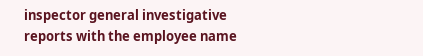inspector general investigative reports with the employee name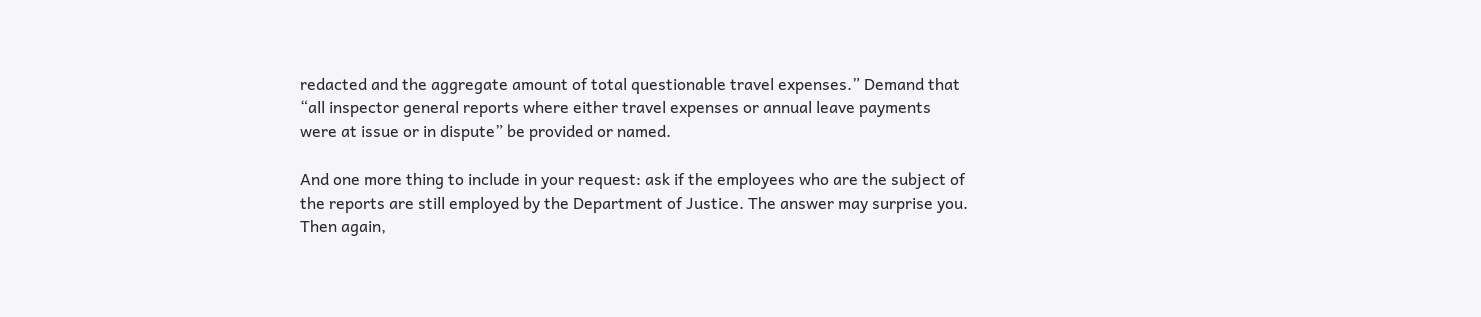redacted and the aggregate amount of total questionable travel expenses.” Demand that “all inspector general reports where either travel expenses or annual leave payments were at issue or in dispute” be provided or named.

And one more thing to include in your request: ask if the employees who are the subject of the reports are still employed by the Department of Justice. The answer may surprise you. Then again,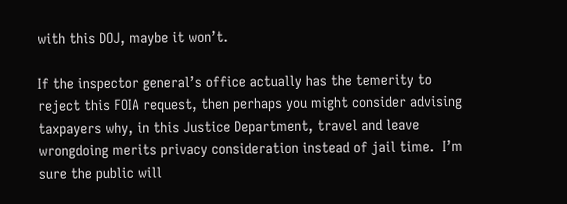with this DOJ, maybe it won’t.

If the inspector general’s office actually has the temerity to reject this FOIA request, then perhaps you might consider advising taxpayers why, in this Justice Department, travel and leave wrongdoing merits privacy consideration instead of jail time.  I’m sure the public will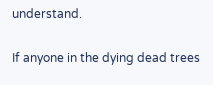understand.

If anyone in the dying dead trees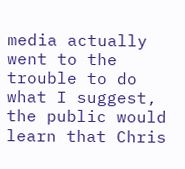media actually went to the trouble to do what I suggest, the public would learn that Chris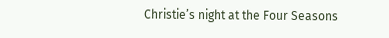Christie’s night at the Four Seasons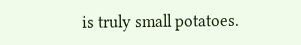is truly small potatoes.